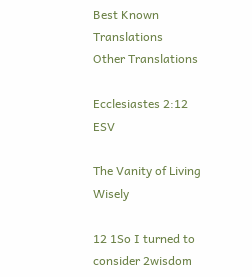Best Known Translations
Other Translations

Ecclesiastes 2:12 ESV

The Vanity of Living Wisely

12 1So I turned to consider 2wisdom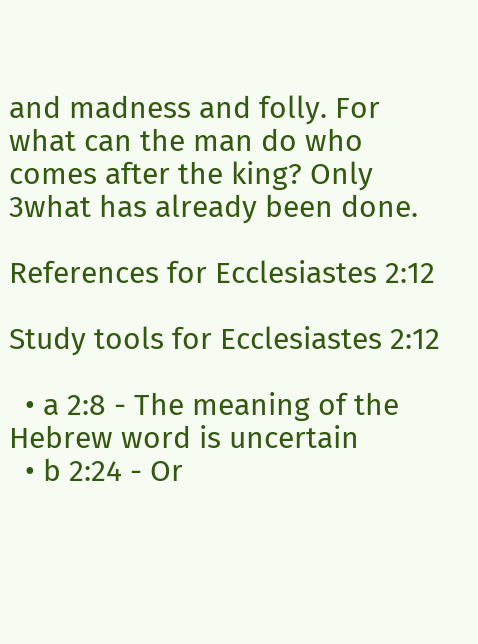and madness and folly. For what can the man do who comes after the king? Only 3what has already been done.

References for Ecclesiastes 2:12

Study tools for Ecclesiastes 2:12

  • a 2:8 - The meaning of the Hebrew word is uncertain
  • b 2:24 - Or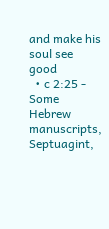and make his soul see good
  • c 2:25 - Some Hebrew manuscripts, Septuagint,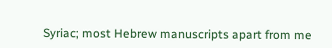Syriac; most Hebrew manuscripts apart from me